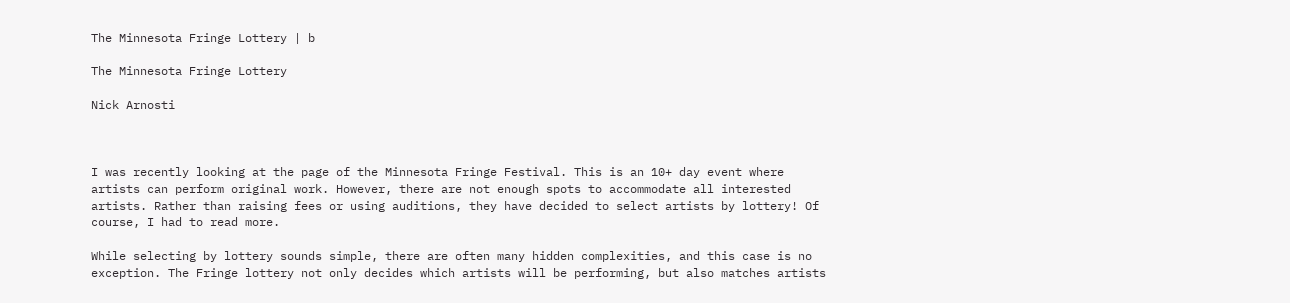The Minnesota Fringe Lottery | b

The Minnesota Fringe Lottery

Nick Arnosti



I was recently looking at the page of the Minnesota Fringe Festival. This is an 10+ day event where artists can perform original work. However, there are not enough spots to accommodate all interested artists. Rather than raising fees or using auditions, they have decided to select artists by lottery! Of course, I had to read more.

While selecting by lottery sounds simple, there are often many hidden complexities, and this case is no exception. The Fringe lottery not only decides which artists will be performing, but also matches artists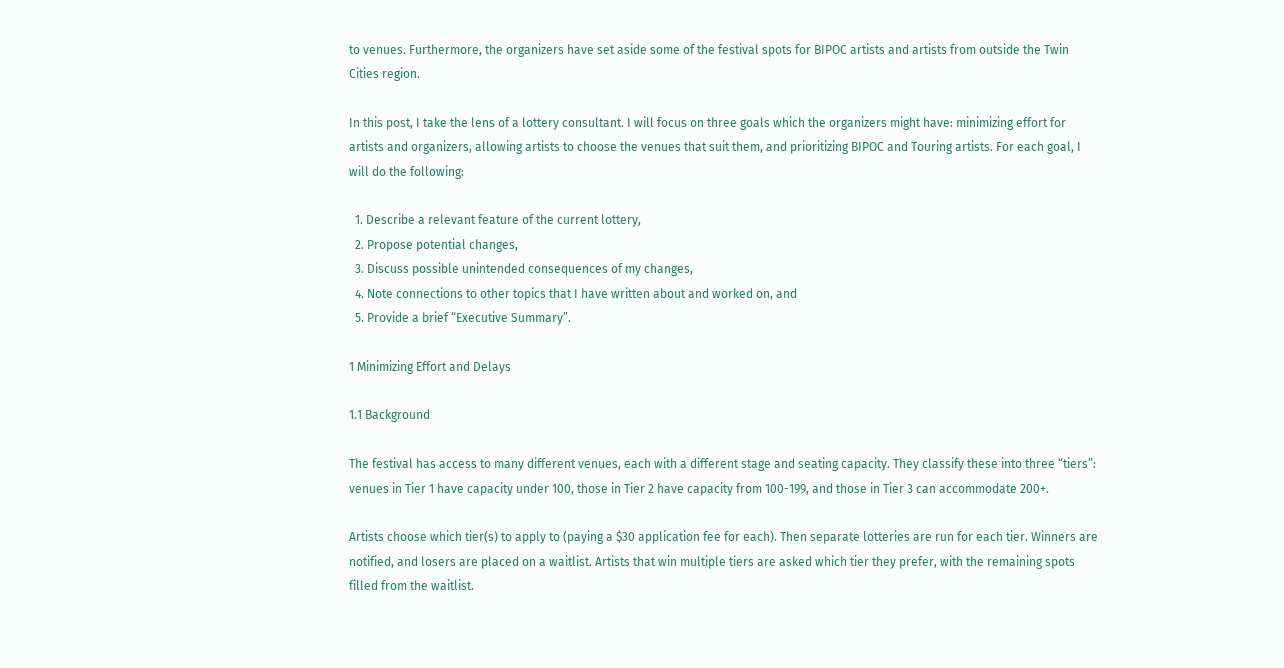to venues. Furthermore, the organizers have set aside some of the festival spots for BIPOC artists and artists from outside the Twin Cities region.

In this post, I take the lens of a lottery consultant. I will focus on three goals which the organizers might have: minimizing effort for artists and organizers, allowing artists to choose the venues that suit them, and prioritizing BIPOC and Touring artists. For each goal, I will do the following:

  1. Describe a relevant feature of the current lottery,
  2. Propose potential changes,
  3. Discuss possible unintended consequences of my changes,
  4. Note connections to other topics that I have written about and worked on, and
  5. Provide a brief “Executive Summary”.

1 Minimizing Effort and Delays

1.1 Background

The festival has access to many different venues, each with a different stage and seating capacity. They classify these into three “tiers”: venues in Tier 1 have capacity under 100, those in Tier 2 have capacity from 100-199, and those in Tier 3 can accommodate 200+.

Artists choose which tier(s) to apply to (paying a $30 application fee for each). Then separate lotteries are run for each tier. Winners are notified, and losers are placed on a waitlist. Artists that win multiple tiers are asked which tier they prefer, with the remaining spots filled from the waitlist.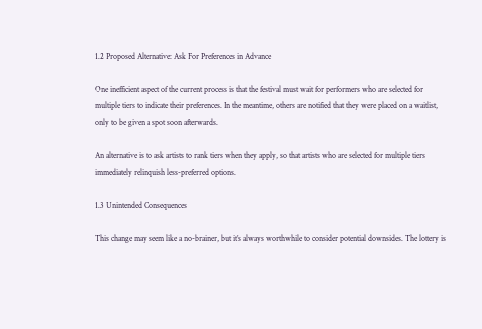1.2 Proposed Alternative: Ask For Preferences in Advance

One inefficient aspect of the current process is that the festival must wait for performers who are selected for multiple tiers to indicate their preferences. In the meantime, others are notified that they were placed on a waitlist, only to be given a spot soon afterwards.

An alternative is to ask artists to rank tiers when they apply, so that artists who are selected for multiple tiers immediately relinquish less-preferred options.

1.3 Unintended Consequences

This change may seem like a no-brainer, but it’s always worthwhile to consider potential downsides. The lottery is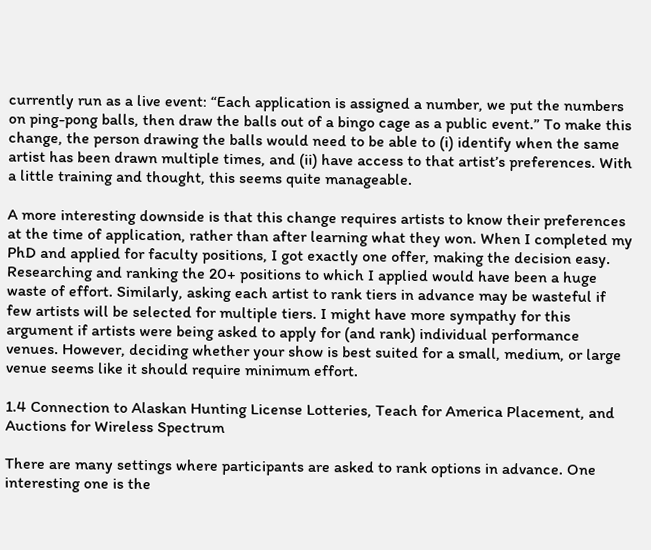currently run as a live event: “Each application is assigned a number, we put the numbers on ping-pong balls, then draw the balls out of a bingo cage as a public event.” To make this change, the person drawing the balls would need to be able to (i) identify when the same artist has been drawn multiple times, and (ii) have access to that artist’s preferences. With a little training and thought, this seems quite manageable.

A more interesting downside is that this change requires artists to know their preferences at the time of application, rather than after learning what they won. When I completed my PhD and applied for faculty positions, I got exactly one offer, making the decision easy. Researching and ranking the 20+ positions to which I applied would have been a huge waste of effort. Similarly, asking each artist to rank tiers in advance may be wasteful if few artists will be selected for multiple tiers. I might have more sympathy for this argument if artists were being asked to apply for (and rank) individual performance venues. However, deciding whether your show is best suited for a small, medium, or large venue seems like it should require minimum effort.

1.4 Connection to Alaskan Hunting License Lotteries, Teach for America Placement, and Auctions for Wireless Spectrum

There are many settings where participants are asked to rank options in advance. One interesting one is the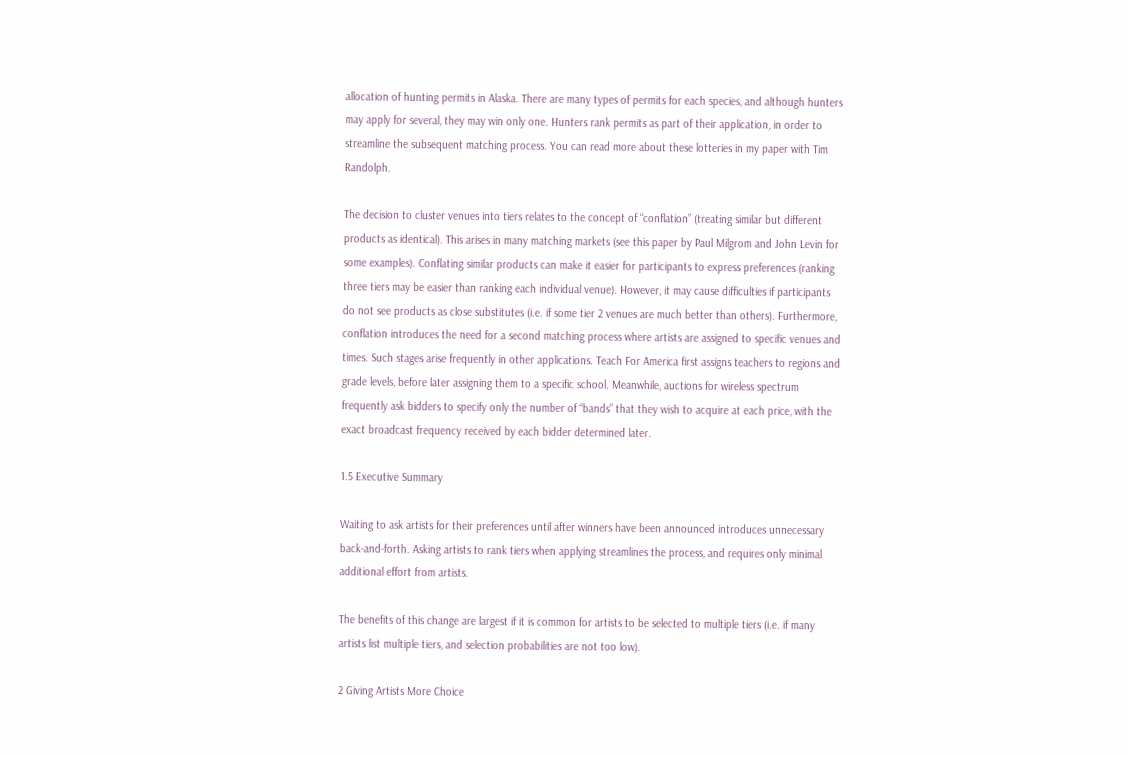allocation of hunting permits in Alaska. There are many types of permits for each species, and although hunters may apply for several, they may win only one. Hunters rank permits as part of their application, in order to streamline the subsequent matching process. You can read more about these lotteries in my paper with Tim Randolph.

The decision to cluster venues into tiers relates to the concept of “conflation” (treating similar but different products as identical). This arises in many matching markets (see this paper by Paul Milgrom and John Levin for some examples). Conflating similar products can make it easier for participants to express preferences (ranking three tiers may be easier than ranking each individual venue). However, it may cause difficulties if participants do not see products as close substitutes (i.e. if some tier 2 venues are much better than others). Furthermore, conflation introduces the need for a second matching process where artists are assigned to specific venues and times. Such stages arise frequently in other applications. Teach For America first assigns teachers to regions and grade levels, before later assigning them to a specific school. Meanwhile, auctions for wireless spectrum frequently ask bidders to specify only the number of “bands” that they wish to acquire at each price, with the exact broadcast frequency received by each bidder determined later.

1.5 Executive Summary

Waiting to ask artists for their preferences until after winners have been announced introduces unnecessary back-and-forth. Asking artists to rank tiers when applying streamlines the process, and requires only minimal additional effort from artists.

The benefits of this change are largest if it is common for artists to be selected to multiple tiers (i.e. if many artists list multiple tiers, and selection probabilities are not too low).

2 Giving Artists More Choice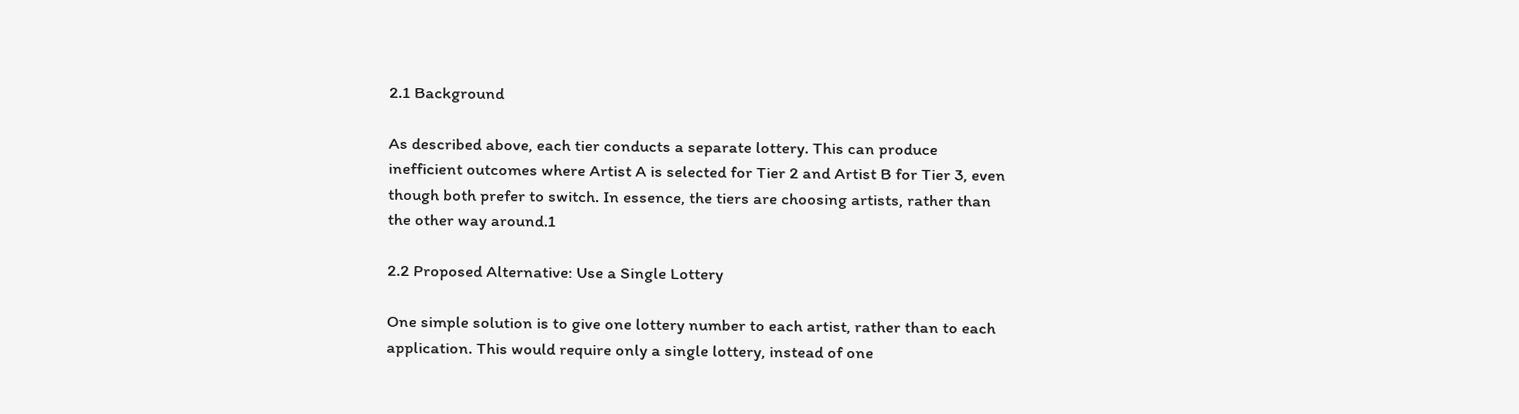2.1 Background

As described above, each tier conducts a separate lottery. This can produce inefficient outcomes where Artist A is selected for Tier 2 and Artist B for Tier 3, even though both prefer to switch. In essence, the tiers are choosing artists, rather than the other way around.1

2.2 Proposed Alternative: Use a Single Lottery

One simple solution is to give one lottery number to each artist, rather than to each application. This would require only a single lottery, instead of one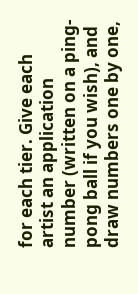for each tier. Give each artist an application number (written on a ping-pong ball if you wish), and draw numbers one by one,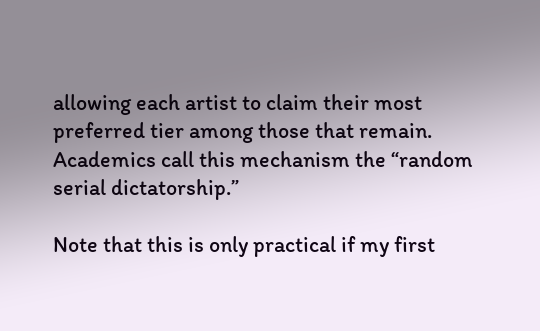allowing each artist to claim their most preferred tier among those that remain. Academics call this mechanism the “random serial dictatorship.”

Note that this is only practical if my first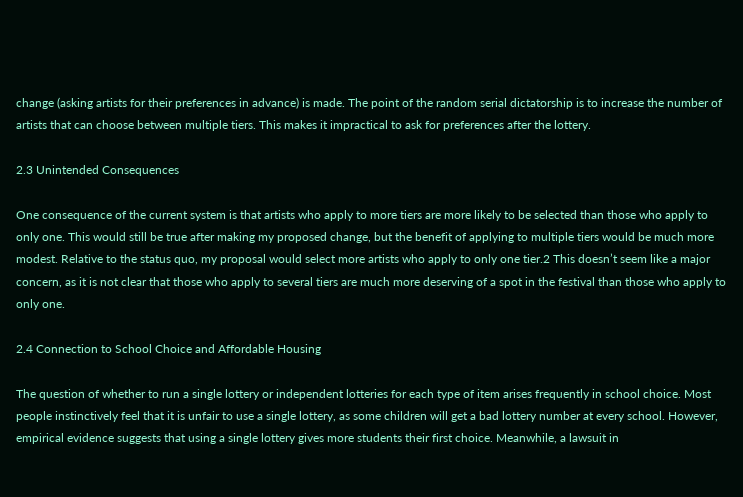change (asking artists for their preferences in advance) is made. The point of the random serial dictatorship is to increase the number of artists that can choose between multiple tiers. This makes it impractical to ask for preferences after the lottery.

2.3 Unintended Consequences

One consequence of the current system is that artists who apply to more tiers are more likely to be selected than those who apply to only one. This would still be true after making my proposed change, but the benefit of applying to multiple tiers would be much more modest. Relative to the status quo, my proposal would select more artists who apply to only one tier.2 This doesn’t seem like a major concern, as it is not clear that those who apply to several tiers are much more deserving of a spot in the festival than those who apply to only one.

2.4 Connection to School Choice and Affordable Housing

The question of whether to run a single lottery or independent lotteries for each type of item arises frequently in school choice. Most people instinctively feel that it is unfair to use a single lottery, as some children will get a bad lottery number at every school. However, empirical evidence suggests that using a single lottery gives more students their first choice. Meanwhile, a lawsuit in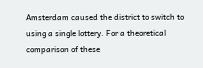Amsterdam caused the district to switch to using a single lottery. For a theoretical comparison of these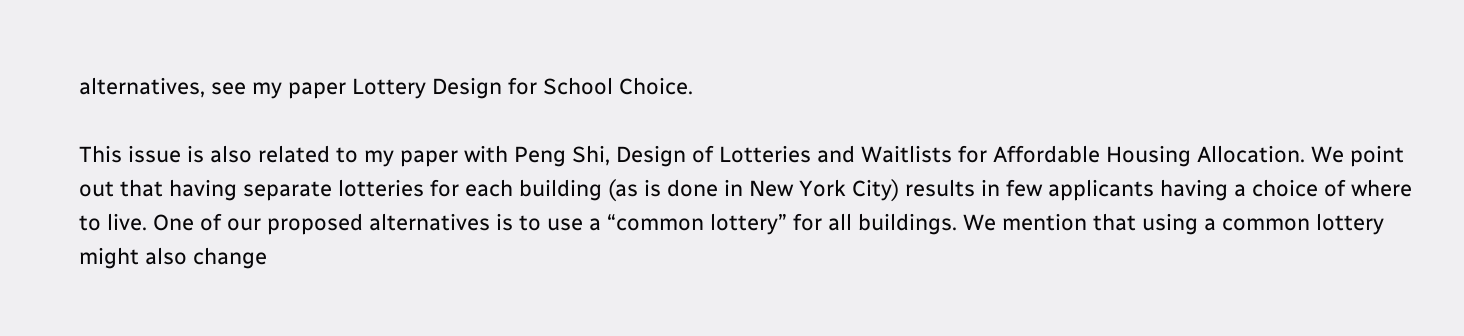alternatives, see my paper Lottery Design for School Choice.

This issue is also related to my paper with Peng Shi, Design of Lotteries and Waitlists for Affordable Housing Allocation. We point out that having separate lotteries for each building (as is done in New York City) results in few applicants having a choice of where to live. One of our proposed alternatives is to use a “common lottery” for all buildings. We mention that using a common lottery might also change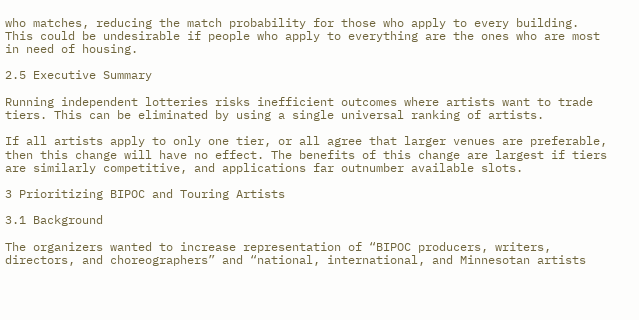who matches, reducing the match probability for those who apply to every building. This could be undesirable if people who apply to everything are the ones who are most in need of housing.

2.5 Executive Summary

Running independent lotteries risks inefficient outcomes where artists want to trade tiers. This can be eliminated by using a single universal ranking of artists.

If all artists apply to only one tier, or all agree that larger venues are preferable, then this change will have no effect. The benefits of this change are largest if tiers are similarly competitive, and applications far outnumber available slots.

3 Prioritizing BIPOC and Touring Artists

3.1 Background

The organizers wanted to increase representation of “BIPOC producers, writers, directors, and choreographers” and “national, international, and Minnesotan artists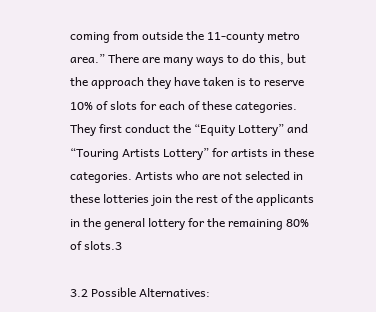coming from outside the 11-county metro area.” There are many ways to do this, but the approach they have taken is to reserve 10% of slots for each of these categories. They first conduct the “Equity Lottery” and “Touring Artists Lottery” for artists in these categories. Artists who are not selected in these lotteries join the rest of the applicants in the general lottery for the remaining 80% of slots.3

3.2 Possible Alternatives: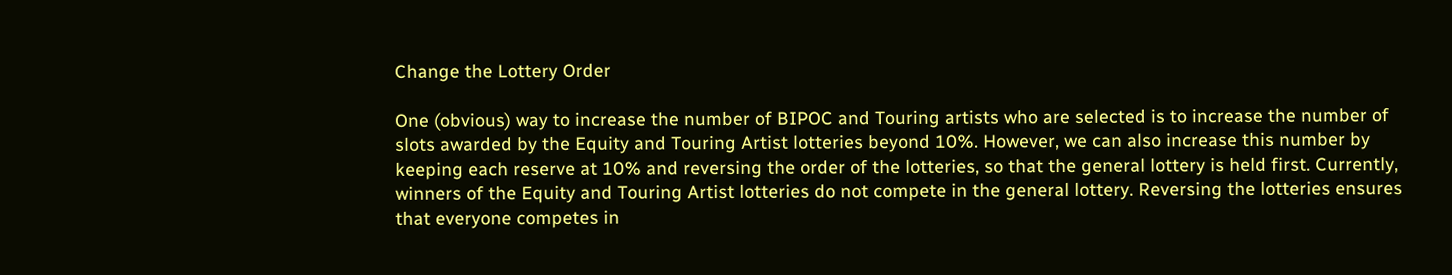Change the Lottery Order

One (obvious) way to increase the number of BIPOC and Touring artists who are selected is to increase the number of slots awarded by the Equity and Touring Artist lotteries beyond 10%. However, we can also increase this number by keeping each reserve at 10% and reversing the order of the lotteries, so that the general lottery is held first. Currently, winners of the Equity and Touring Artist lotteries do not compete in the general lottery. Reversing the lotteries ensures that everyone competes in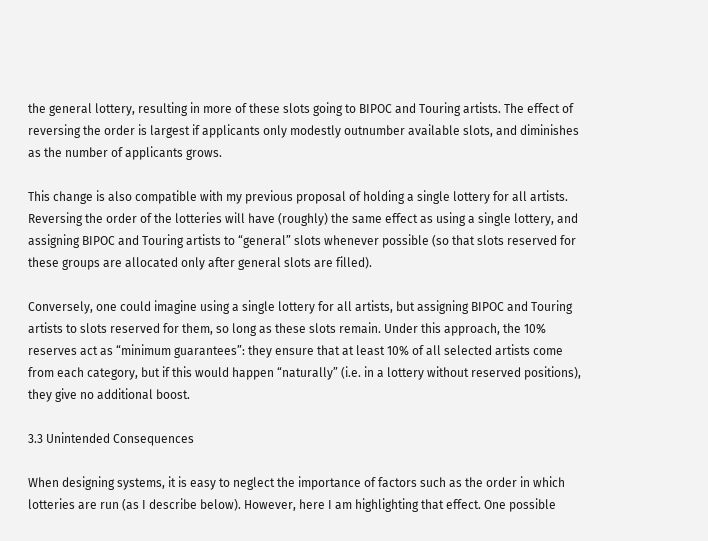the general lottery, resulting in more of these slots going to BIPOC and Touring artists. The effect of reversing the order is largest if applicants only modestly outnumber available slots, and diminishes as the number of applicants grows.

This change is also compatible with my previous proposal of holding a single lottery for all artists. Reversing the order of the lotteries will have (roughly) the same effect as using a single lottery, and assigning BIPOC and Touring artists to “general” slots whenever possible (so that slots reserved for these groups are allocated only after general slots are filled).

Conversely, one could imagine using a single lottery for all artists, but assigning BIPOC and Touring artists to slots reserved for them, so long as these slots remain. Under this approach, the 10% reserves act as “minimum guarantees”: they ensure that at least 10% of all selected artists come from each category, but if this would happen “naturally” (i.e. in a lottery without reserved positions), they give no additional boost.

3.3 Unintended Consequences

When designing systems, it is easy to neglect the importance of factors such as the order in which lotteries are run (as I describe below). However, here I am highlighting that effect. One possible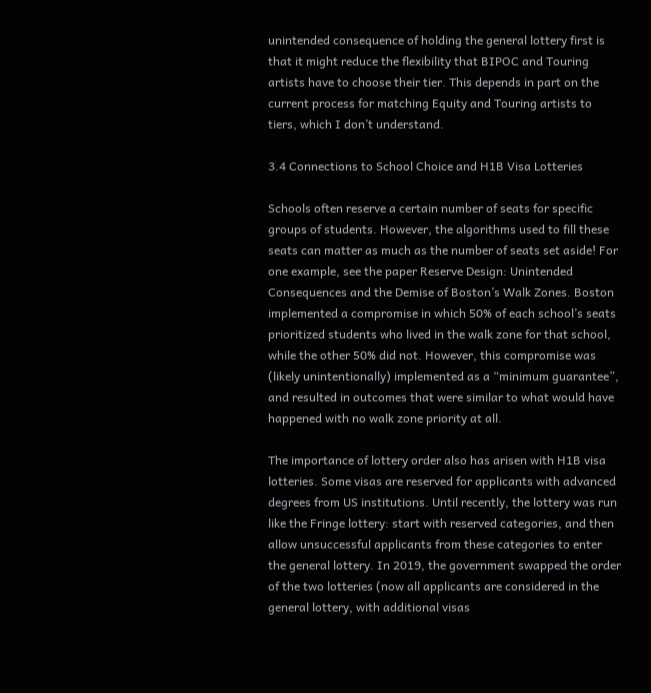unintended consequence of holding the general lottery first is that it might reduce the flexibility that BIPOC and Touring artists have to choose their tier. This depends in part on the current process for matching Equity and Touring artists to tiers, which I don’t understand.

3.4 Connections to School Choice and H1B Visa Lotteries

Schools often reserve a certain number of seats for specific groups of students. However, the algorithms used to fill these seats can matter as much as the number of seats set aside! For one example, see the paper Reserve Design: Unintended Consequences and the Demise of Boston’s Walk Zones. Boston implemented a compromise in which 50% of each school’s seats prioritized students who lived in the walk zone for that school, while the other 50% did not. However, this compromise was (likely unintentionally) implemented as a “minimum guarantee”, and resulted in outcomes that were similar to what would have happened with no walk zone priority at all.

The importance of lottery order also has arisen with H1B visa lotteries. Some visas are reserved for applicants with advanced degrees from US institutions. Until recently, the lottery was run like the Fringe lottery: start with reserved categories, and then allow unsuccessful applicants from these categories to enter the general lottery. In 2019, the government swapped the order of the two lotteries (now all applicants are considered in the general lottery, with additional visas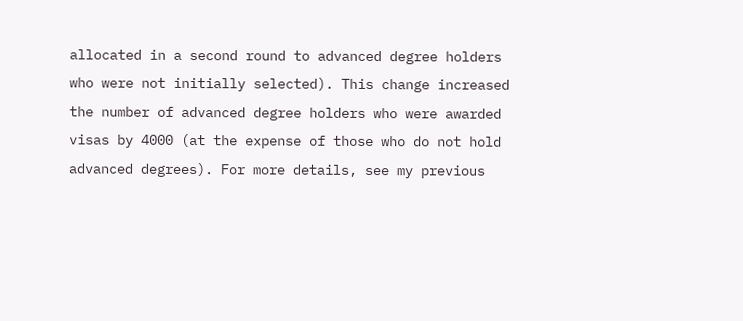allocated in a second round to advanced degree holders who were not initially selected). This change increased the number of advanced degree holders who were awarded visas by 4000 (at the expense of those who do not hold advanced degrees). For more details, see my previous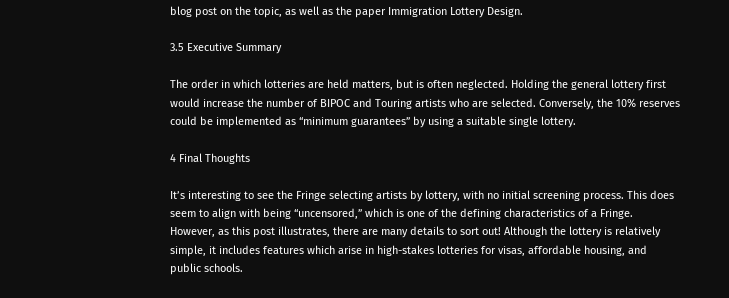blog post on the topic, as well as the paper Immigration Lottery Design.

3.5 Executive Summary

The order in which lotteries are held matters, but is often neglected. Holding the general lottery first would increase the number of BIPOC and Touring artists who are selected. Conversely, the 10% reserves could be implemented as “minimum guarantees” by using a suitable single lottery.

4 Final Thoughts

It’s interesting to see the Fringe selecting artists by lottery, with no initial screening process. This does seem to align with being “uncensored,” which is one of the defining characteristics of a Fringe. However, as this post illustrates, there are many details to sort out! Although the lottery is relatively simple, it includes features which arise in high-stakes lotteries for visas, affordable housing, and public schools.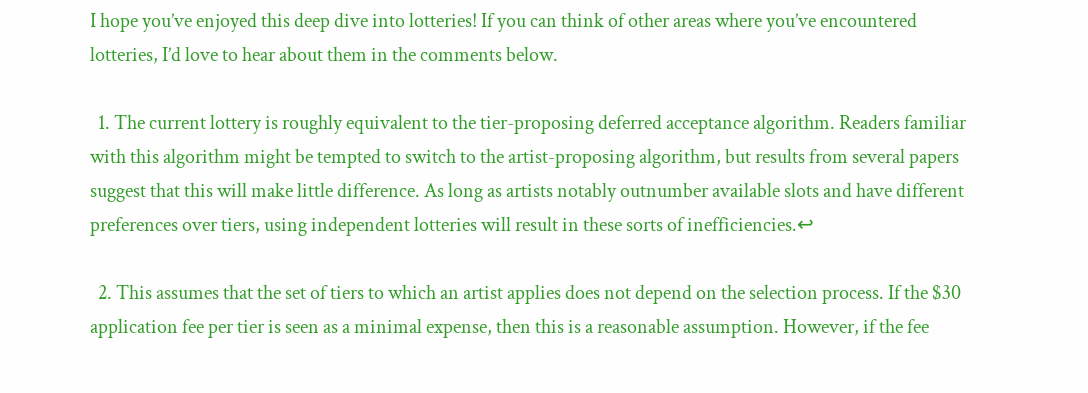I hope you’ve enjoyed this deep dive into lotteries! If you can think of other areas where you’ve encountered lotteries, I’d love to hear about them in the comments below.

  1. The current lottery is roughly equivalent to the tier-proposing deferred acceptance algorithm. Readers familiar with this algorithm might be tempted to switch to the artist-proposing algorithm, but results from several papers suggest that this will make little difference. As long as artists notably outnumber available slots and have different preferences over tiers, using independent lotteries will result in these sorts of inefficiencies.↩

  2. This assumes that the set of tiers to which an artist applies does not depend on the selection process. If the $30 application fee per tier is seen as a minimal expense, then this is a reasonable assumption. However, if the fee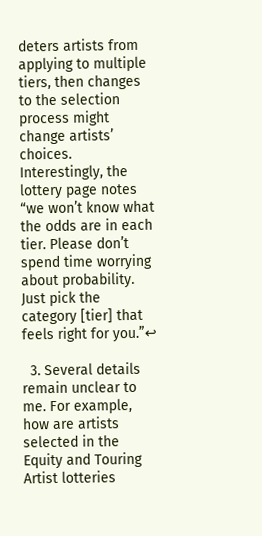deters artists from applying to multiple tiers, then changes to the selection process might change artists’ choices. Interestingly, the lottery page notes “we won’t know what the odds are in each tier. Please don’t spend time worrying about probability. Just pick the category [tier] that feels right for you.”↩

  3. Several details remain unclear to me. For example, how are artists selected in the Equity and Touring Artist lotteries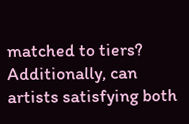matched to tiers? Additionally, can artists satisfying both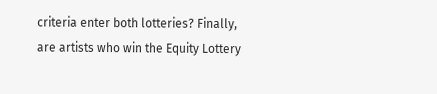criteria enter both lotteries? Finally, are artists who win the Equity Lottery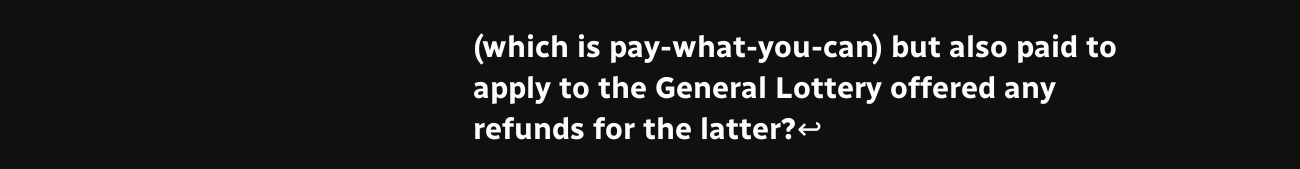(which is pay-what-you-can) but also paid to apply to the General Lottery offered any refunds for the latter?↩